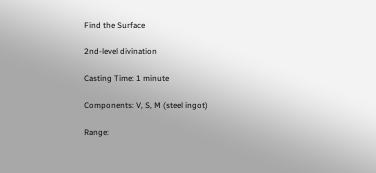Find the Surface

2nd-level divination

Casting Time: 1 minute

Components: V, S, M (steel ingot)

Range: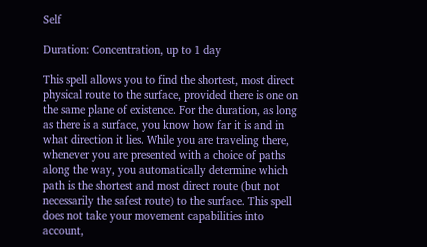Self

Duration: Concentration, up to 1 day

This spell allows you to find the shortest, most direct physical route to the surface, provided there is one on the same plane of existence. For the duration, as long as there is a surface, you know how far it is and in what direction it lies. While you are traveling there, whenever you are presented with a choice of paths along the way, you automatically determine which path is the shortest and most direct route (but not necessarily the safest route) to the surface. This spell does not take your movement capabilities into account,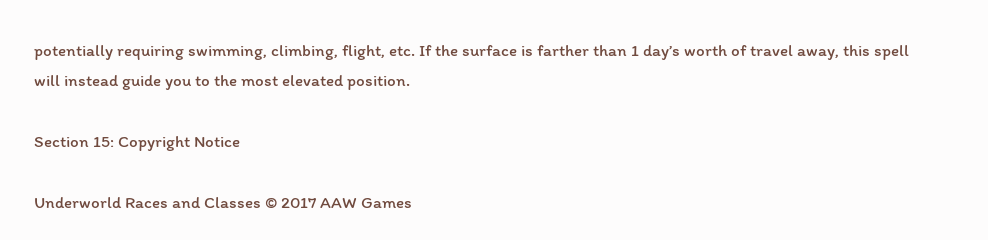potentially requiring swimming, climbing, flight, etc. If the surface is farther than 1 day’s worth of travel away, this spell will instead guide you to the most elevated position.

Section 15: Copyright Notice

Underworld Races and Classes © 2017 AAW Games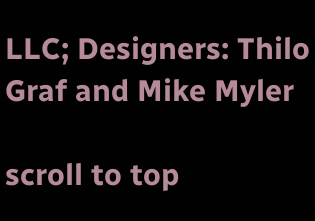LLC; Designers: Thilo Graf and Mike Myler

scroll to top